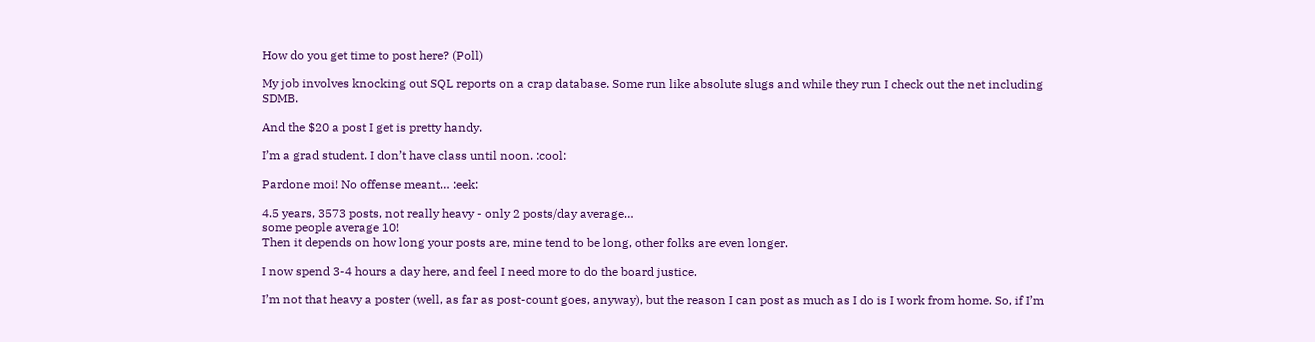How do you get time to post here? (Poll)

My job involves knocking out SQL reports on a crap database. Some run like absolute slugs and while they run I check out the net including SDMB.

And the $20 a post I get is pretty handy.

I’m a grad student. I don’t have class until noon. :cool:

Pardone moi! No offense meant… :eek:

4.5 years, 3573 posts, not really heavy - only 2 posts/day average…
some people average 10!
Then it depends on how long your posts are, mine tend to be long, other folks are even longer.

I now spend 3-4 hours a day here, and feel I need more to do the board justice.

I’m not that heavy a poster (well, as far as post-count goes, anyway), but the reason I can post as much as I do is I work from home. So, if I’m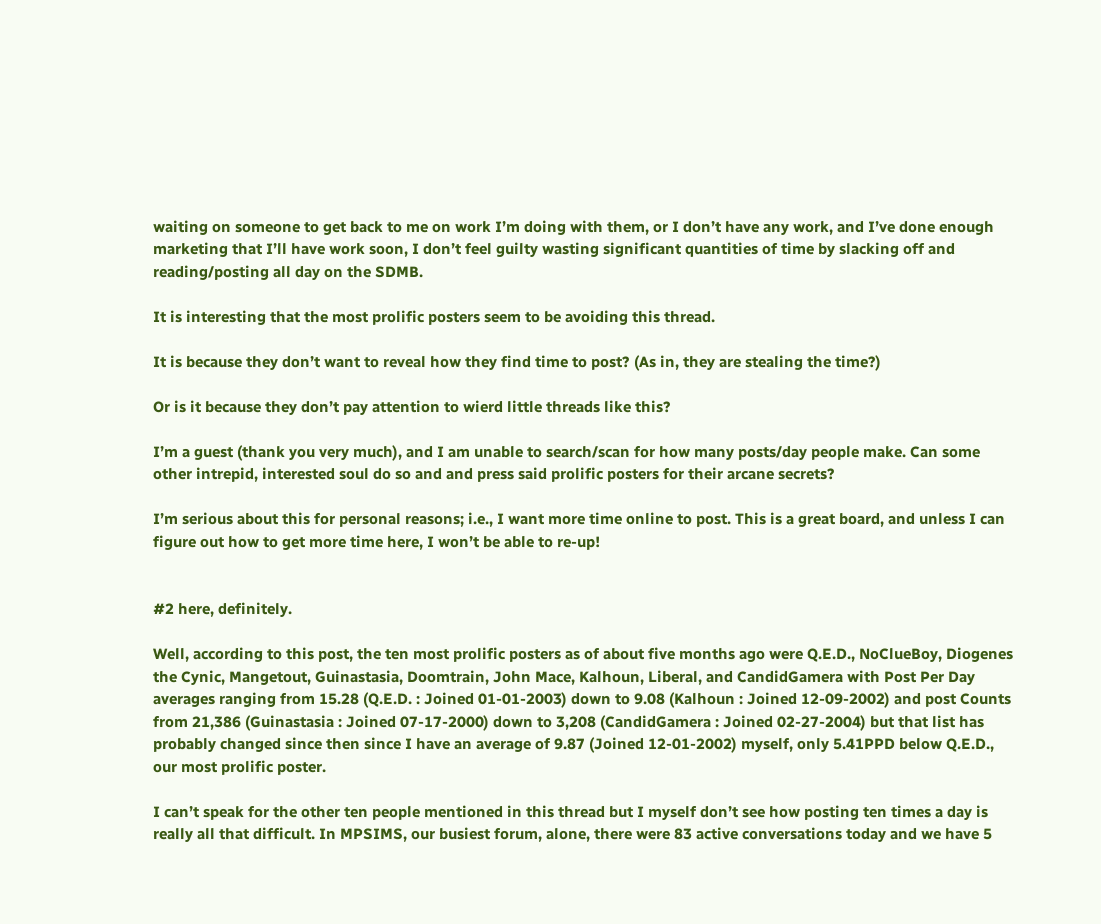waiting on someone to get back to me on work I’m doing with them, or I don’t have any work, and I’ve done enough marketing that I’ll have work soon, I don’t feel guilty wasting significant quantities of time by slacking off and reading/posting all day on the SDMB.

It is interesting that the most prolific posters seem to be avoiding this thread.

It is because they don’t want to reveal how they find time to post? (As in, they are stealing the time?)

Or is it because they don’t pay attention to wierd little threads like this?

I’m a guest (thank you very much), and I am unable to search/scan for how many posts/day people make. Can some other intrepid, interested soul do so and and press said prolific posters for their arcane secrets?

I’m serious about this for personal reasons; i.e., I want more time online to post. This is a great board, and unless I can figure out how to get more time here, I won’t be able to re-up!


#2 here, definitely.

Well, according to this post, the ten most prolific posters as of about five months ago were Q.E.D., NoClueBoy, Diogenes the Cynic, Mangetout, Guinastasia, Doomtrain, John Mace, Kalhoun, Liberal, and CandidGamera with Post Per Day averages ranging from 15.28 (Q.E.D. : Joined 01-01-2003) down to 9.08 (Kalhoun : Joined 12-09-2002) and post Counts from 21,386 (Guinastasia : Joined 07-17-2000) down to 3,208 (CandidGamera : Joined 02-27-2004) but that list has probably changed since then since I have an average of 9.87 (Joined 12-01-2002) myself, only 5.41PPD below Q.E.D., our most prolific poster.

I can’t speak for the other ten people mentioned in this thread but I myself don’t see how posting ten times a day is really all that difficult. In MPSIMS, our busiest forum, alone, there were 83 active conversations today and we have 5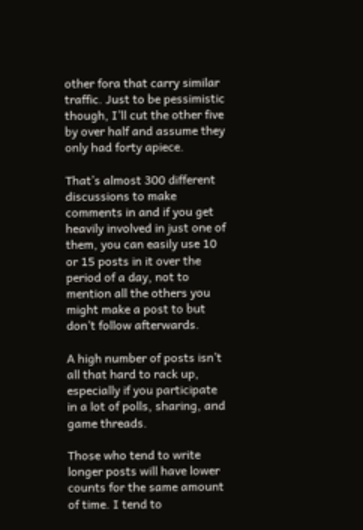other fora that carry similar traffic. Just to be pessimistic though, I’ll cut the other five by over half and assume they only had forty apiece.

That’s almost 300 different discussions to make comments in and if you get heavily involved in just one of them, you can easily use 10 or 15 posts in it over the period of a day, not to mention all the others you might make a post to but don’t follow afterwards.

A high number of posts isn’t all that hard to rack up, especially if you participate in a lot of polls, sharing, and game threads.

Those who tend to write longer posts will have lower counts for the same amount of time. I tend to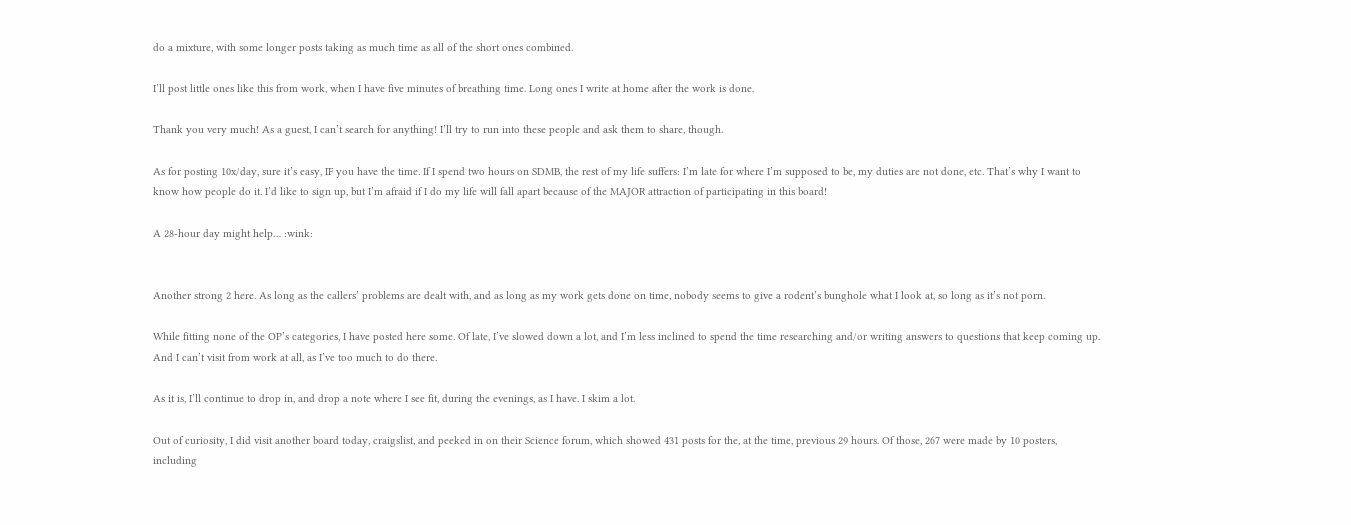do a mixture, with some longer posts taking as much time as all of the short ones combined.

I’ll post little ones like this from work, when I have five minutes of breathing time. Long ones I write at home after the work is done.

Thank you very much! As a guest, I can’t search for anything! I’ll try to run into these people and ask them to share, though.

As for posting 10x/day, sure it’s easy, IF you have the time. If I spend two hours on SDMB, the rest of my life suffers: I’m late for where I’m supposed to be, my duties are not done, etc. That’s why I want to know how people do it. I’d like to sign up, but I’m afraid if I do my life will fall apart because of the MAJOR attraction of participating in this board!

A 28-hour day might help… :wink:


Another strong 2 here. As long as the callers’ problems are dealt with, and as long as my work gets done on time, nobody seems to give a rodent’s bunghole what I look at, so long as it’s not porn.

While fitting none of the OP’s categories, I have posted here some. Of late, I’ve slowed down a lot, and I’m less inclined to spend the time researching and/or writing answers to questions that keep coming up. And I can’t visit from work at all, as I’ve too much to do there.

As it is, I’ll continue to drop in, and drop a note where I see fit, during the evenings, as I have. I skim a lot.

Out of curiosity, I did visit another board today, craigslist, and peeked in on their Science forum, which showed 431 posts for the, at the time, previous 29 hours. Of those, 267 were made by 10 posters, including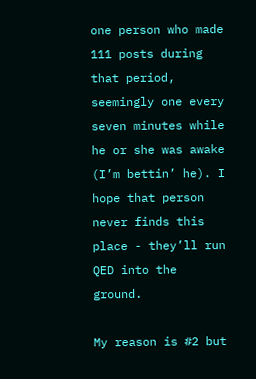one person who made 111 posts during that period, seemingly one every seven minutes while he or she was awake (I’m bettin’ he). I hope that person never finds this place - they’ll run QED into the ground.

My reason is #2 but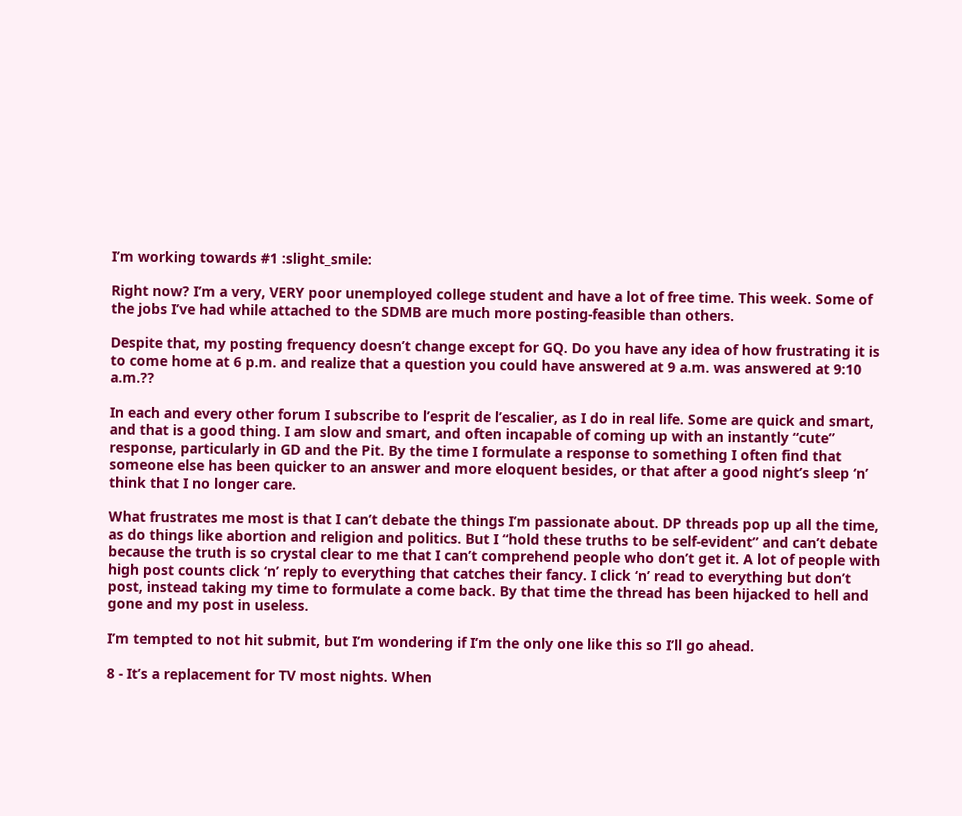I’m working towards #1 :slight_smile:

Right now? I’m a very, VERY poor unemployed college student and have a lot of free time. This week. Some of the jobs I’ve had while attached to the SDMB are much more posting-feasible than others.

Despite that, my posting frequency doesn’t change except for GQ. Do you have any idea of how frustrating it is to come home at 6 p.m. and realize that a question you could have answered at 9 a.m. was answered at 9:10 a.m.??

In each and every other forum I subscribe to l’esprit de l’escalier, as I do in real life. Some are quick and smart, and that is a good thing. I am slow and smart, and often incapable of coming up with an instantly “cute” response, particularly in GD and the Pit. By the time I formulate a response to something I often find that someone else has been quicker to an answer and more eloquent besides, or that after a good night’s sleep ‘n’ think that I no longer care.

What frustrates me most is that I can’t debate the things I’m passionate about. DP threads pop up all the time, as do things like abortion and religion and politics. But I “hold these truths to be self-evident” and can’t debate because the truth is so crystal clear to me that I can’t comprehend people who don’t get it. A lot of people with high post counts click ‘n’ reply to everything that catches their fancy. I click ‘n’ read to everything but don’t post, instead taking my time to formulate a come back. By that time the thread has been hijacked to hell and gone and my post in useless.

I’m tempted to not hit submit, but I’m wondering if I’m the only one like this so I’ll go ahead.

8 - It’s a replacement for TV most nights. When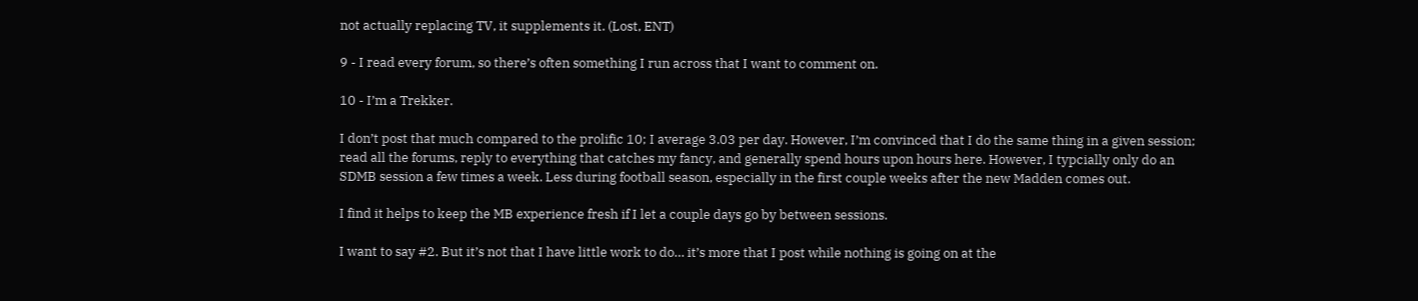not actually replacing TV, it supplements it. (Lost, ENT)

9 - I read every forum, so there’s often something I run across that I want to comment on.

10 - I’m a Trekker.

I don’t post that much compared to the prolific 10; I average 3.03 per day. However, I’m convinced that I do the same thing in a given session; read all the forums, reply to everything that catches my fancy, and generally spend hours upon hours here. However, I typcially only do an SDMB session a few times a week. Less during football season, especially in the first couple weeks after the new Madden comes out.

I find it helps to keep the MB experience fresh if I let a couple days go by between sessions.

I want to say #2. But it’s not that I have little work to do… it’s more that I post while nothing is going on at the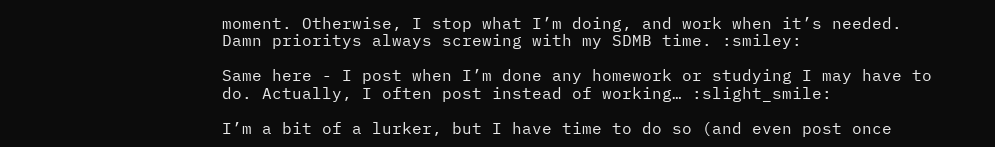moment. Otherwise, I stop what I’m doing, and work when it’s needed. Damn prioritys always screwing with my SDMB time. :smiley:

Same here - I post when I’m done any homework or studying I may have to do. Actually, I often post instead of working… :slight_smile:

I’m a bit of a lurker, but I have time to do so (and even post once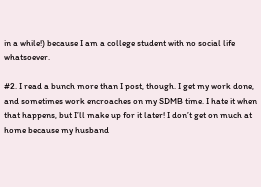in a while!) because I am a college student with no social life whatsoever.

#2. I read a bunch more than I post, though. I get my work done, and sometimes work encroaches on my SDMB time. I hate it when that happens, but I’ll make up for it later! I don’t get on much at home because my husband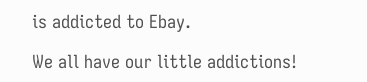is addicted to Ebay.

We all have our little addictions!